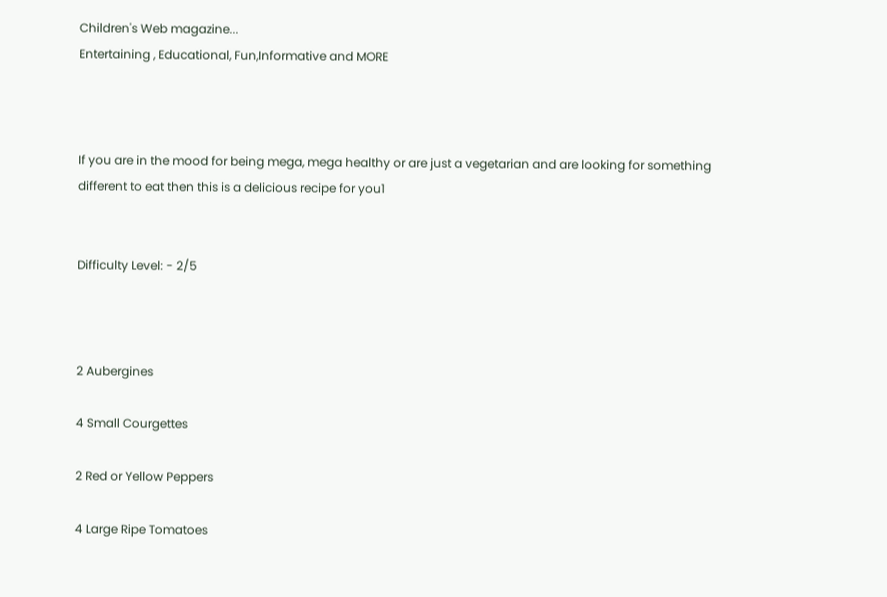Children's Web magazine...
Entertaining , Educational, Fun,Informative and MORE



If you are in the mood for being mega, mega healthy or are just a vegetarian and are looking for something different to eat then this is a delicious recipe for you1


Difficulty Level: - 2/5



2 Aubergines

4 Small Courgettes

2 Red or Yellow Peppers

4 Large Ripe Tomatoes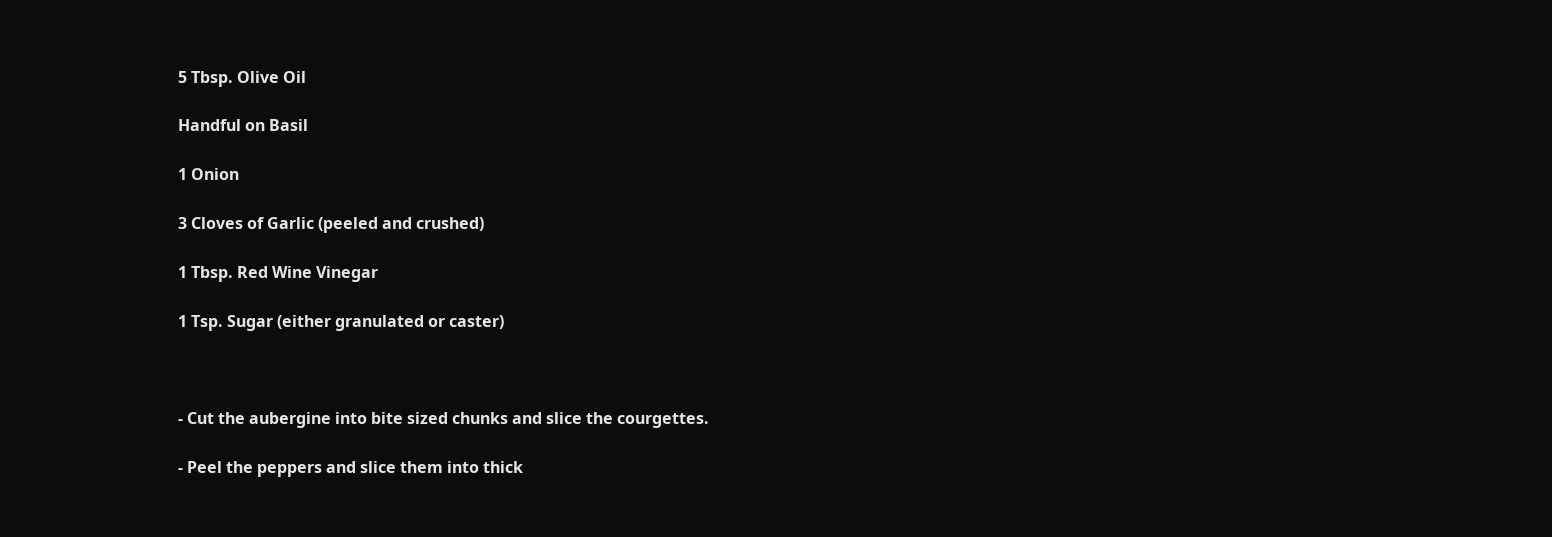5 Tbsp. Olive Oil

Handful on Basil

1 Onion

3 Cloves of Garlic (peeled and crushed)

1 Tbsp. Red Wine Vinegar

1 Tsp. Sugar (either granulated or caster)



- Cut the aubergine into bite sized chunks and slice the courgettes.

- Peel the peppers and slice them into thick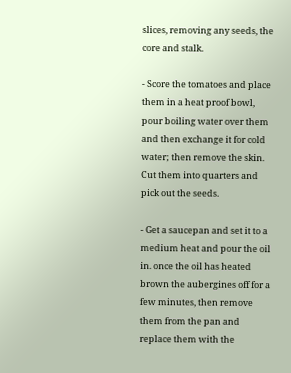slices, removing any seeds, the core and stalk.

- Score the tomatoes and place them in a heat proof bowl, pour boiling water over them and then exchange it for cold water; then remove the skin. Cut them into quarters and pick out the seeds.

- Get a saucepan and set it to a medium heat and pour the oil in. once the oil has heated brown the aubergines off for a few minutes, then remove them from the pan and replace them with the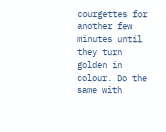courgettes for another few minutes until they turn golden in colour. Do the same with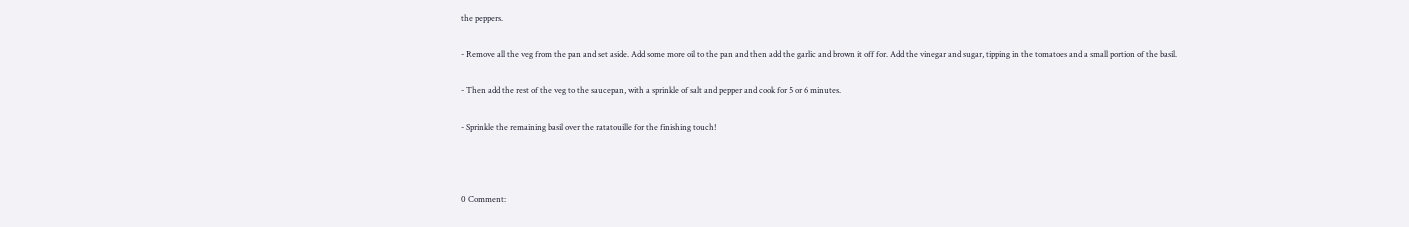the peppers.

- Remove all the veg from the pan and set aside. Add some more oil to the pan and then add the garlic and brown it off for. Add the vinegar and sugar, tipping in the tomatoes and a small portion of the basil.

- Then add the rest of the veg to the saucepan, with a sprinkle of salt and pepper and cook for 5 or 6 minutes.

- Sprinkle the remaining basil over the ratatouille for the finishing touch!



0 Comment: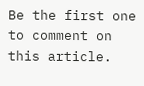Be the first one to comment on this article.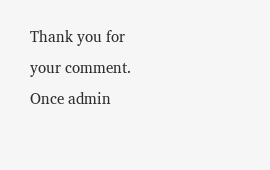Thank you for your comment. Once admin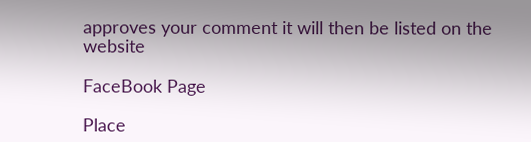approves your comment it will then be listed on the website

FaceBook Page

Place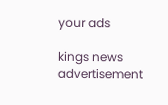your ads

kings news advertisement